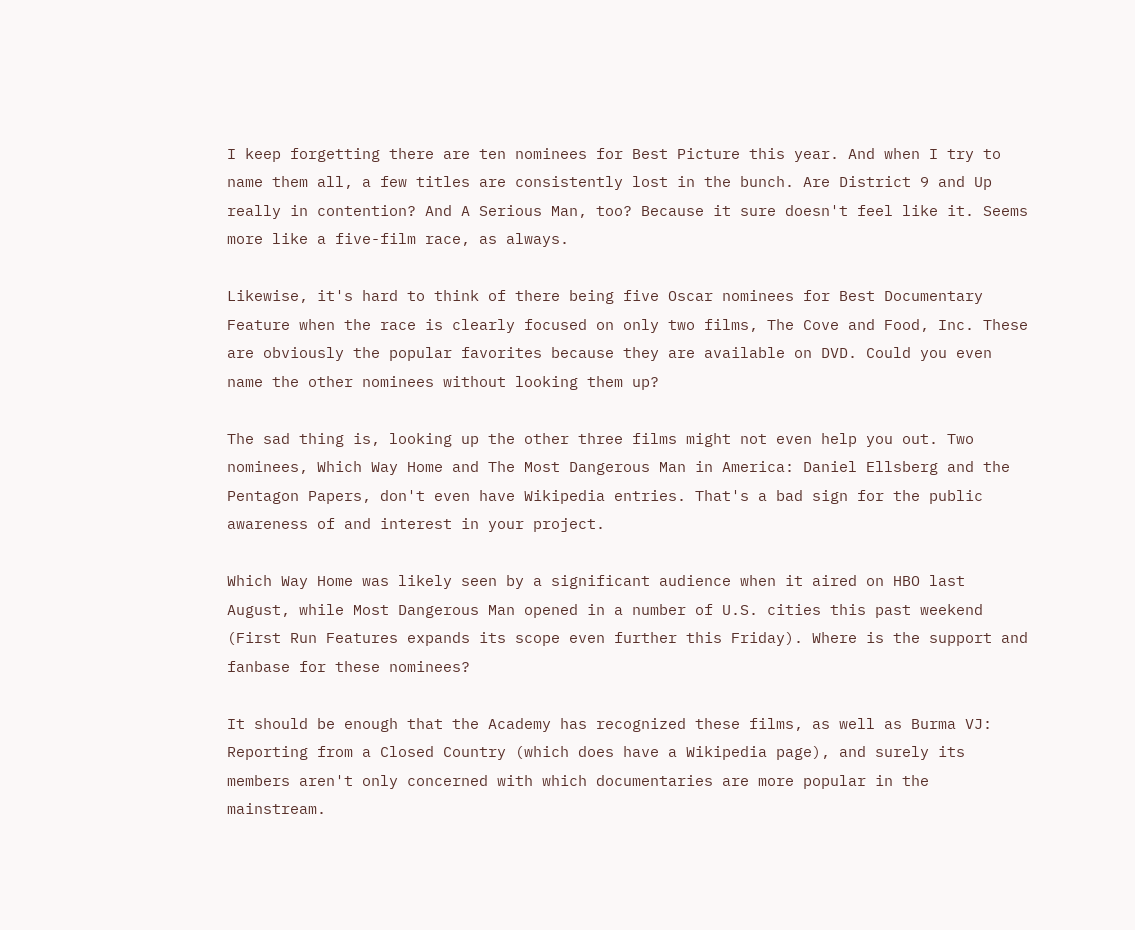I keep forgetting there are ten nominees for Best Picture this year. And when I try to name them all, a few titles are consistently lost in the bunch. Are District 9 and Up really in contention? And A Serious Man, too? Because it sure doesn't feel like it. Seems more like a five-film race, as always.

Likewise, it's hard to think of there being five Oscar nominees for Best Documentary Feature when the race is clearly focused on only two films, The Cove and Food, Inc. These are obviously the popular favorites because they are available on DVD. Could you even name the other nominees without looking them up?

The sad thing is, looking up the other three films might not even help you out. Two nominees, Which Way Home and The Most Dangerous Man in America: Daniel Ellsberg and the Pentagon Papers, don't even have Wikipedia entries. That's a bad sign for the public awareness of and interest in your project.

Which Way Home was likely seen by a significant audience when it aired on HBO last August, while Most Dangerous Man opened in a number of U.S. cities this past weekend (First Run Features expands its scope even further this Friday). Where is the support and fanbase for these nominees?

It should be enough that the Academy has recognized these films, as well as Burma VJ: Reporting from a Closed Country (which does have a Wikipedia page), and surely its members aren't only concerned with which documentaries are more popular in the mainstream.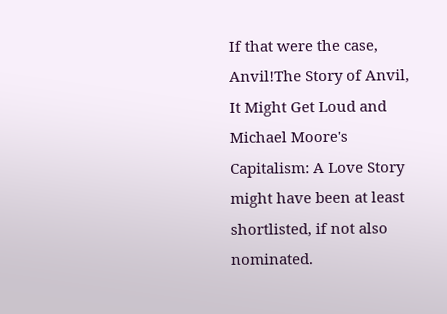If that were the case, Anvil!The Story of Anvil, It Might Get Loud and Michael Moore's Capitalism: A Love Story might have been at least shortlisted, if not also nominated.